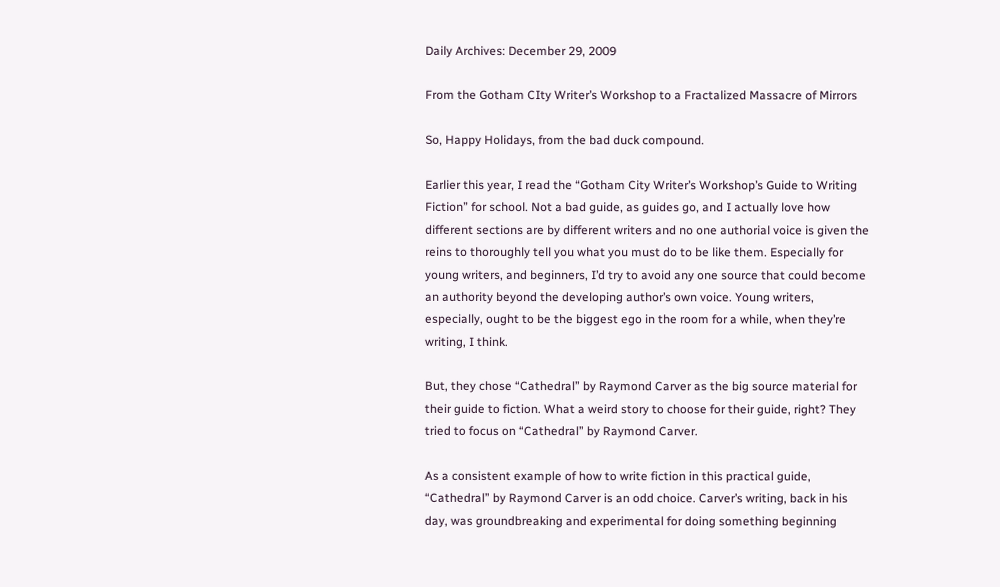Daily Archives: December 29, 2009

From the Gotham CIty Writer’s Workshop to a Fractalized Massacre of Mirrors

So, Happy Holidays, from the bad duck compound.

Earlier this year, I read the “Gotham City Writer’s Workshop’s Guide to Writing Fiction” for school. Not a bad guide, as guides go, and I actually love how different sections are by different writers and no one authorial voice is given the reins to thoroughly tell you what you must do to be like them. Especially for young writers, and beginners, I’d try to avoid any one source that could become an authority beyond the developing author’s own voice. Young writers, especially, ought to be the biggest ego in the room for a while, when they’re writing, I think.

But, they chose “Cathedral” by Raymond Carver as the big source material for their guide to fiction. What a weird story to choose for their guide, right? They tried to focus on “Cathedral” by Raymond Carver.

As a consistent example of how to write fiction in this practical guide, “Cathedral” by Raymond Carver is an odd choice. Carver’s writing, back in his day, was groundbreaking and experimental for doing something beginning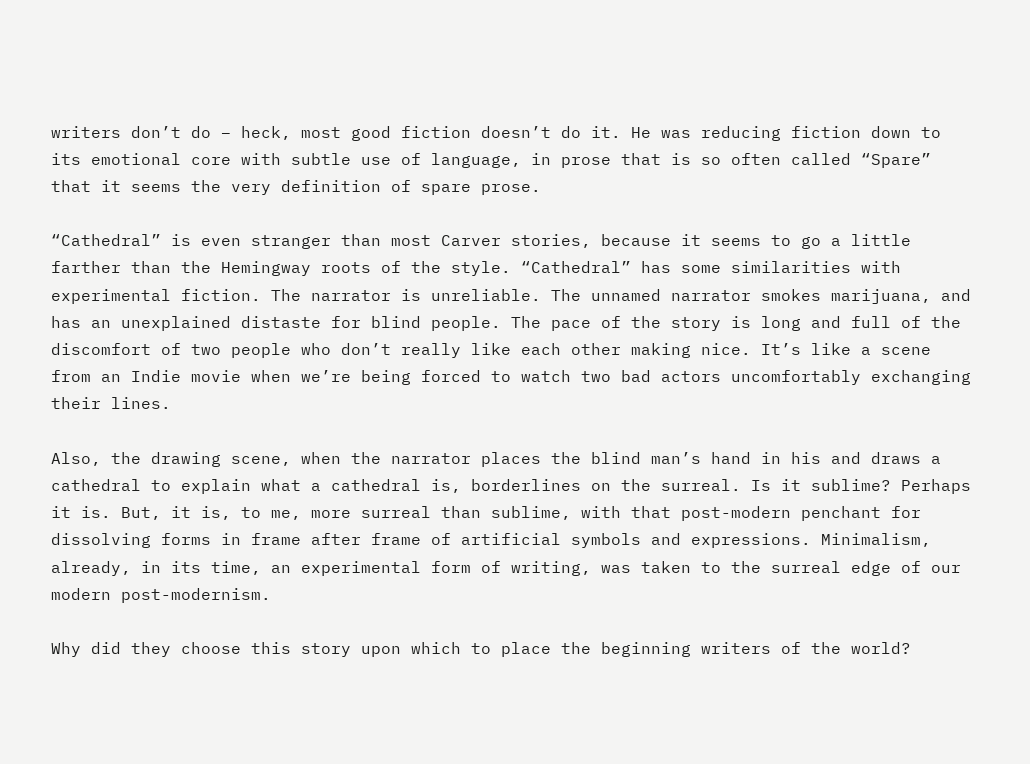writers don’t do – heck, most good fiction doesn’t do it. He was reducing fiction down to its emotional core with subtle use of language, in prose that is so often called “Spare” that it seems the very definition of spare prose.

“Cathedral” is even stranger than most Carver stories, because it seems to go a little farther than the Hemingway roots of the style. “Cathedral” has some similarities with experimental fiction. The narrator is unreliable. The unnamed narrator smokes marijuana, and has an unexplained distaste for blind people. The pace of the story is long and full of the discomfort of two people who don’t really like each other making nice. It’s like a scene from an Indie movie when we’re being forced to watch two bad actors uncomfortably exchanging their lines.

Also, the drawing scene, when the narrator places the blind man’s hand in his and draws a cathedral to explain what a cathedral is, borderlines on the surreal. Is it sublime? Perhaps it is. But, it is, to me, more surreal than sublime, with that post-modern penchant for dissolving forms in frame after frame of artificial symbols and expressions. Minimalism, already, in its time, an experimental form of writing, was taken to the surreal edge of our modern post-modernism.

Why did they choose this story upon which to place the beginning writers of the world?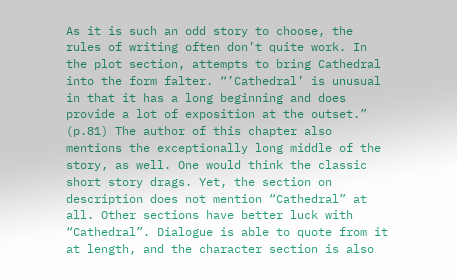As it is such an odd story to choose, the rules of writing often don’t quite work. In the plot section, attempts to bring Cathedral into the form falter. “’Cathedral’ is unusual in that it has a long beginning and does provide a lot of exposition at the outset.” (p.81) The author of this chapter also mentions the exceptionally long middle of the story, as well. One would think the classic short story drags. Yet, the section on description does not mention “Cathedral” at all. Other sections have better luck with “Cathedral”. Dialogue is able to quote from it at length, and the character section is also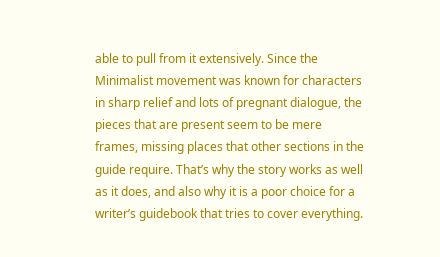able to pull from it extensively. Since the Minimalist movement was known for characters in sharp relief and lots of pregnant dialogue, the pieces that are present seem to be mere frames, missing places that other sections in the guide require. That’s why the story works as well as it does, and also why it is a poor choice for a writer’s guidebook that tries to cover everything.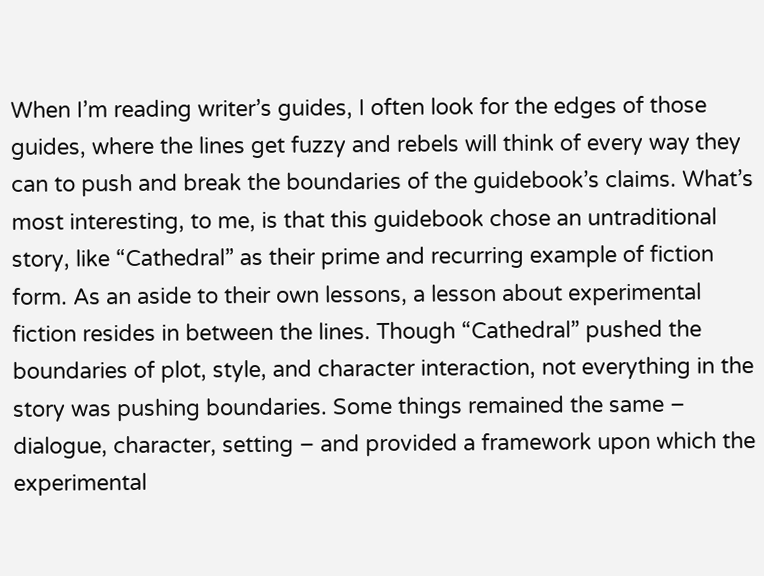When I’m reading writer’s guides, I often look for the edges of those guides, where the lines get fuzzy and rebels will think of every way they can to push and break the boundaries of the guidebook’s claims. What’s most interesting, to me, is that this guidebook chose an untraditional story, like “Cathedral” as their prime and recurring example of fiction form. As an aside to their own lessons, a lesson about experimental fiction resides in between the lines. Though “Cathedral” pushed the boundaries of plot, style, and character interaction, not everything in the story was pushing boundaries. Some things remained the same – dialogue, character, setting – and provided a framework upon which the experimental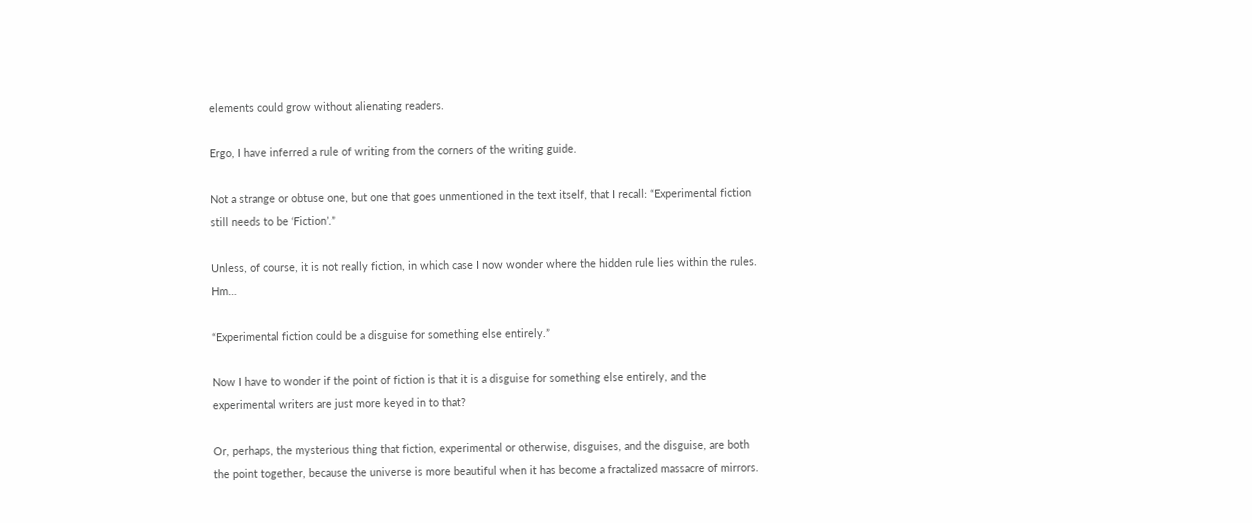elements could grow without alienating readers.

Ergo, I have inferred a rule of writing from the corners of the writing guide.

Not a strange or obtuse one, but one that goes unmentioned in the text itself, that I recall: “Experimental fiction still needs to be ‘Fiction’.”

Unless, of course, it is not really fiction, in which case I now wonder where the hidden rule lies within the rules. Hm…

“Experimental fiction could be a disguise for something else entirely.”

Now I have to wonder if the point of fiction is that it is a disguise for something else entirely, and the experimental writers are just more keyed in to that?

Or, perhaps, the mysterious thing that fiction, experimental or otherwise, disguises, and the disguise, are both the point together, because the universe is more beautiful when it has become a fractalized massacre of mirrors.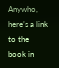Anywho, here’s a link to the book in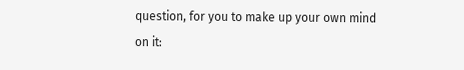question, for you to make up your own mind on it: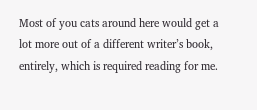Most of you cats around here would get a lot more out of a different writer’s book, entirely, which is required reading for me.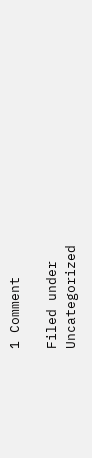1 Comment

Filed under Uncategorized